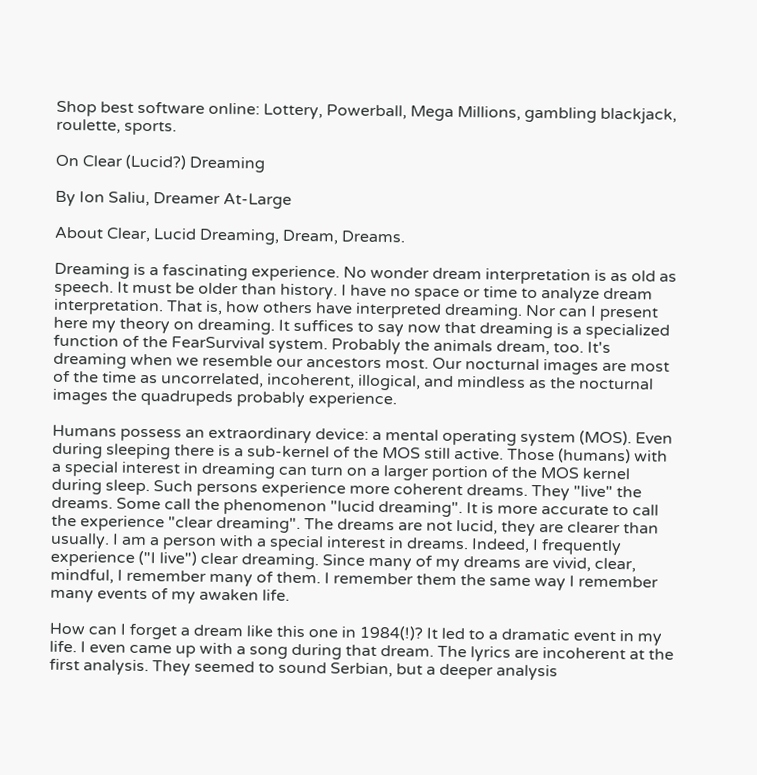Shop best software online: Lottery, Powerball, Mega Millions, gambling blackjack, roulette, sports.

On Clear (Lucid?) Dreaming

By Ion Saliu, Dreamer At-Large

About Clear, Lucid Dreaming, Dream, Dreams.

Dreaming is a fascinating experience. No wonder dream interpretation is as old as speech. It must be older than history. I have no space or time to analyze dream interpretation. That is, how others have interpreted dreaming. Nor can I present here my theory on dreaming. It suffices to say now that dreaming is a specialized function of the FearSurvival system. Probably the animals dream, too. It's dreaming when we resemble our ancestors most. Our nocturnal images are most of the time as uncorrelated, incoherent, illogical, and mindless as the nocturnal images the quadrupeds probably experience.

Humans possess an extraordinary device: a mental operating system (MOS). Even during sleeping there is a sub-kernel of the MOS still active. Those (humans) with a special interest in dreaming can turn on a larger portion of the MOS kernel during sleep. Such persons experience more coherent dreams. They "live" the dreams. Some call the phenomenon "lucid dreaming". It is more accurate to call the experience "clear dreaming". The dreams are not lucid, they are clearer than usually. I am a person with a special interest in dreams. Indeed, I frequently experience ("I live") clear dreaming. Since many of my dreams are vivid, clear, mindful, I remember many of them. I remember them the same way I remember many events of my awaken life.

How can I forget a dream like this one in 1984(!)? It led to a dramatic event in my life. I even came up with a song during that dream. The lyrics are incoherent at the first analysis. They seemed to sound Serbian, but a deeper analysis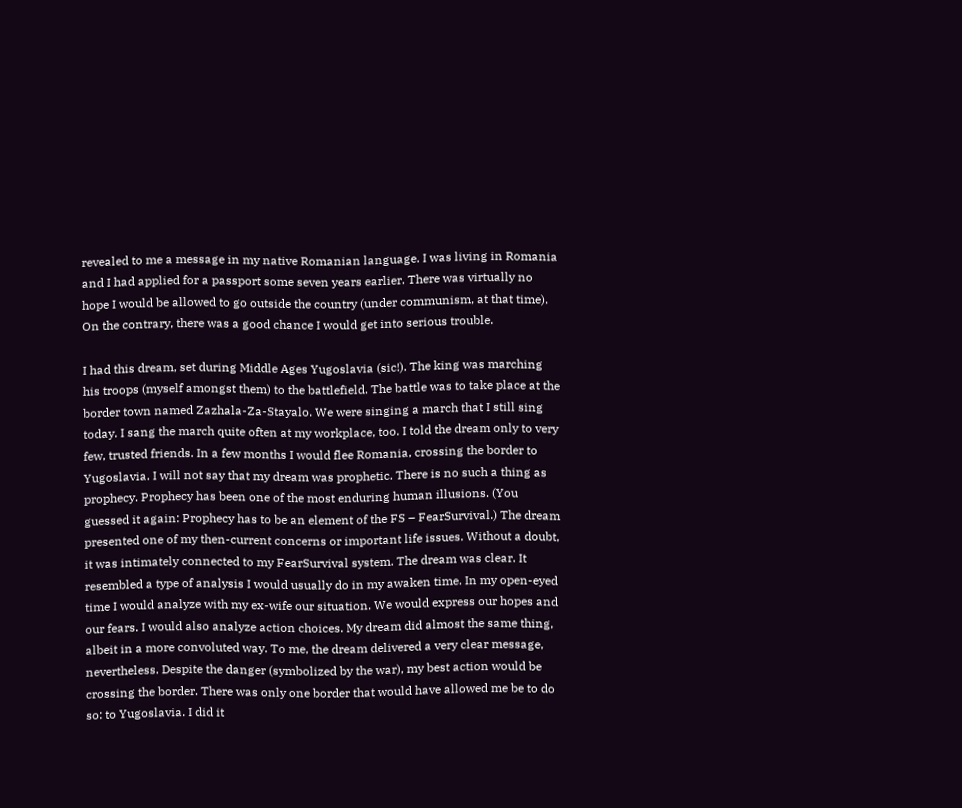revealed to me a message in my native Romanian language. I was living in Romania and I had applied for a passport some seven years earlier. There was virtually no hope I would be allowed to go outside the country (under communism, at that time). On the contrary, there was a good chance I would get into serious trouble.

I had this dream, set during Middle Ages Yugoslavia (sic!). The king was marching his troops (myself amongst them) to the battlefield. The battle was to take place at the border town named Zazhala-Za-Stayalo. We were singing a march that I still sing today. I sang the march quite often at my workplace, too. I told the dream only to very few, trusted friends. In a few months I would flee Romania, crossing the border to Yugoslavia. I will not say that my dream was prophetic. There is no such a thing as prophecy. Prophecy has been one of the most enduring human illusions. (You guessed it again: Prophecy has to be an element of the FS – FearSurvival.) The dream presented one of my then-current concerns or important life issues. Without a doubt, it was intimately connected to my FearSurvival system. The dream was clear. It resembled a type of analysis I would usually do in my awaken time. In my open-eyed time I would analyze with my ex-wife our situation. We would express our hopes and our fears. I would also analyze action choices. My dream did almost the same thing, albeit in a more convoluted way. To me, the dream delivered a very clear message, nevertheless. Despite the danger (symbolized by the war), my best action would be crossing the border. There was only one border that would have allowed me be to do so: to Yugoslavia. I did it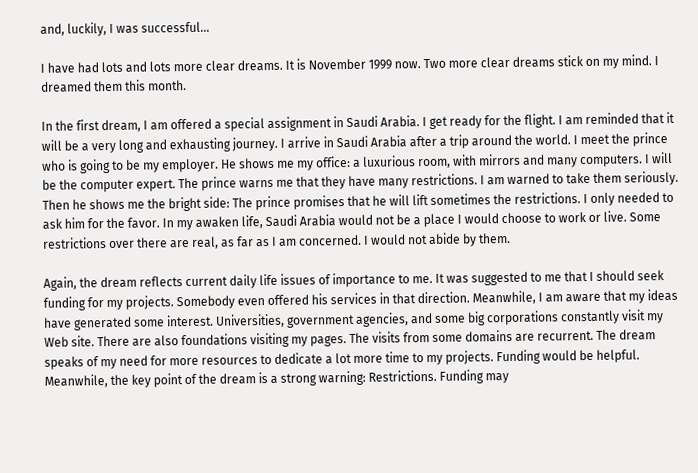and, luckily, I was successful…

I have had lots and lots more clear dreams. It is November 1999 now. Two more clear dreams stick on my mind. I dreamed them this month.

In the first dream, I am offered a special assignment in Saudi Arabia. I get ready for the flight. I am reminded that it will be a very long and exhausting journey. I arrive in Saudi Arabia after a trip around the world. I meet the prince who is going to be my employer. He shows me my office: a luxurious room, with mirrors and many computers. I will be the computer expert. The prince warns me that they have many restrictions. I am warned to take them seriously. Then he shows me the bright side: The prince promises that he will lift sometimes the restrictions. I only needed to ask him for the favor. In my awaken life, Saudi Arabia would not be a place I would choose to work or live. Some restrictions over there are real, as far as I am concerned. I would not abide by them.

Again, the dream reflects current daily life issues of importance to me. It was suggested to me that I should seek funding for my projects. Somebody even offered his services in that direction. Meanwhile, I am aware that my ideas have generated some interest. Universities, government agencies, and some big corporations constantly visit my Web site. There are also foundations visiting my pages. The visits from some domains are recurrent. The dream speaks of my need for more resources to dedicate a lot more time to my projects. Funding would be helpful. Meanwhile, the key point of the dream is a strong warning: Restrictions. Funding may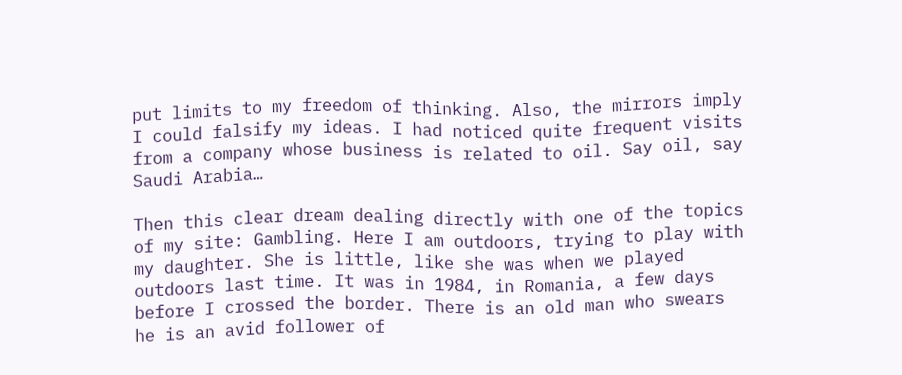put limits to my freedom of thinking. Also, the mirrors imply I could falsify my ideas. I had noticed quite frequent visits from a company whose business is related to oil. Say oil, say Saudi Arabia…

Then this clear dream dealing directly with one of the topics of my site: Gambling. Here I am outdoors, trying to play with my daughter. She is little, like she was when we played outdoors last time. It was in 1984, in Romania, a few days before I crossed the border. There is an old man who swears he is an avid follower of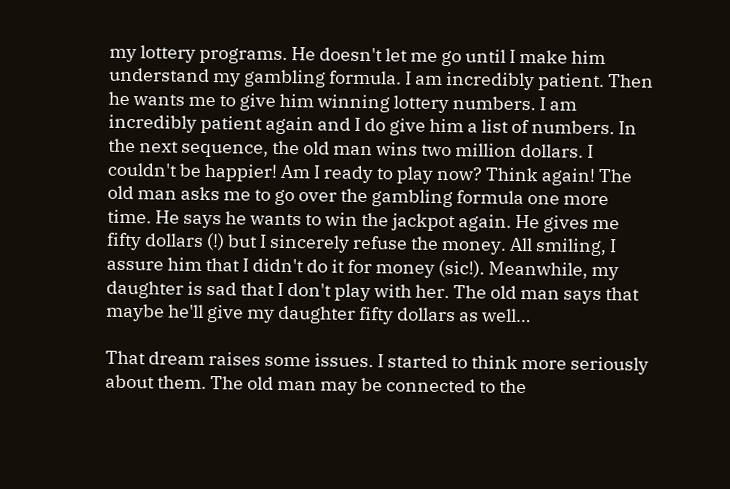my lottery programs. He doesn't let me go until I make him understand my gambling formula. I am incredibly patient. Then he wants me to give him winning lottery numbers. I am incredibly patient again and I do give him a list of numbers. In the next sequence, the old man wins two million dollars. I couldn't be happier! Am I ready to play now? Think again! The old man asks me to go over the gambling formula one more time. He says he wants to win the jackpot again. He gives me fifty dollars (!) but I sincerely refuse the money. All smiling, I assure him that I didn't do it for money (sic!). Meanwhile, my daughter is sad that I don't play with her. The old man says that maybe he'll give my daughter fifty dollars as well…

That dream raises some issues. I started to think more seriously about them. The old man may be connected to the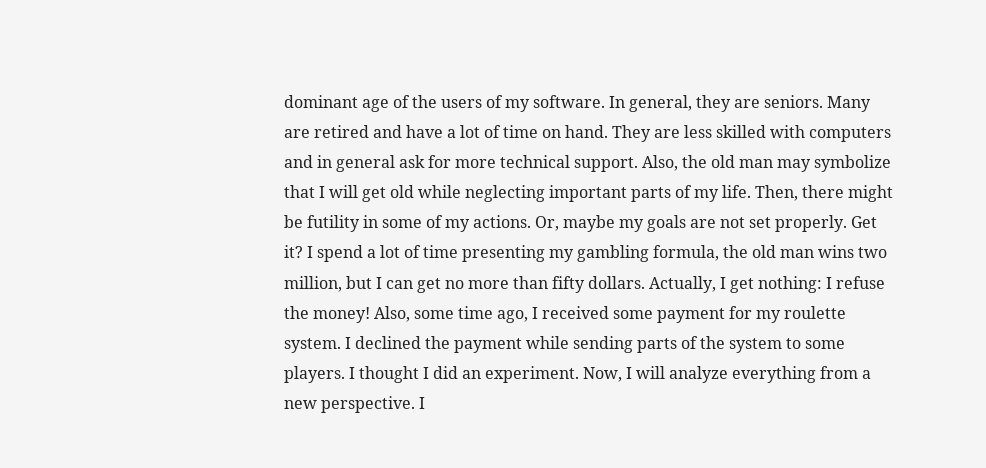dominant age of the users of my software. In general, they are seniors. Many are retired and have a lot of time on hand. They are less skilled with computers and in general ask for more technical support. Also, the old man may symbolize that I will get old while neglecting important parts of my life. Then, there might be futility in some of my actions. Or, maybe my goals are not set properly. Get it? I spend a lot of time presenting my gambling formula, the old man wins two million, but I can get no more than fifty dollars. Actually, I get nothing: I refuse the money! Also, some time ago, I received some payment for my roulette system. I declined the payment while sending parts of the system to some players. I thought I did an experiment. Now, I will analyze everything from a new perspective. I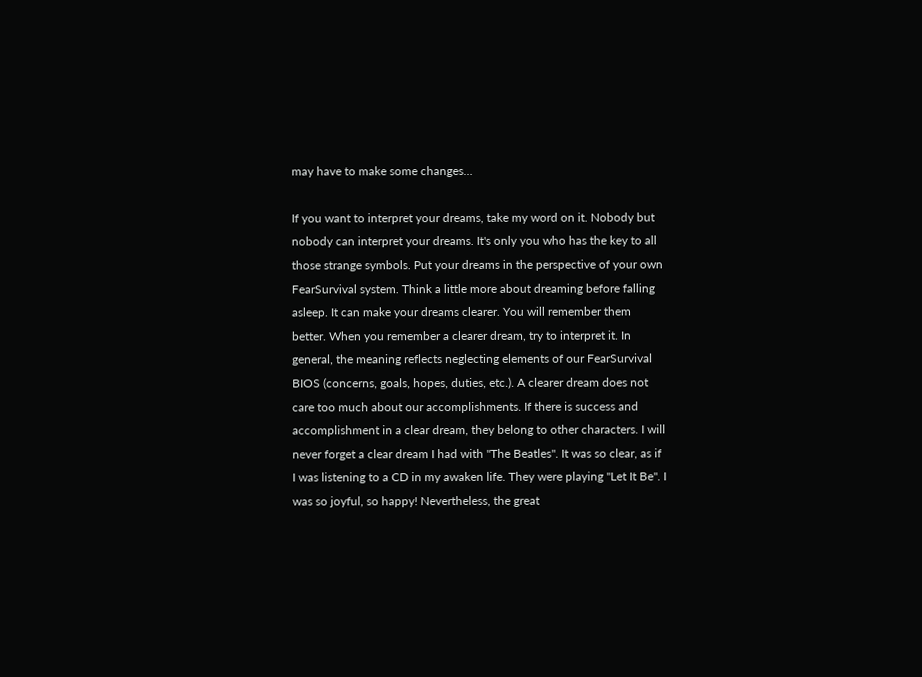may have to make some changes…

If you want to interpret your dreams, take my word on it. Nobody but nobody can interpret your dreams. It's only you who has the key to all those strange symbols. Put your dreams in the perspective of your own FearSurvival system. Think a little more about dreaming before falling asleep. It can make your dreams clearer. You will remember them better. When you remember a clearer dream, try to interpret it. In general, the meaning reflects neglecting elements of our FearSurvival BIOS (concerns, goals, hopes, duties, etc.). A clearer dream does not care too much about our accomplishments. If there is success and accomplishment in a clear dream, they belong to other characters. I will never forget a clear dream I had with "The Beatles". It was so clear, as if I was listening to a CD in my awaken life. They were playing "Let It Be". I was so joyful, so happy! Nevertheless, the great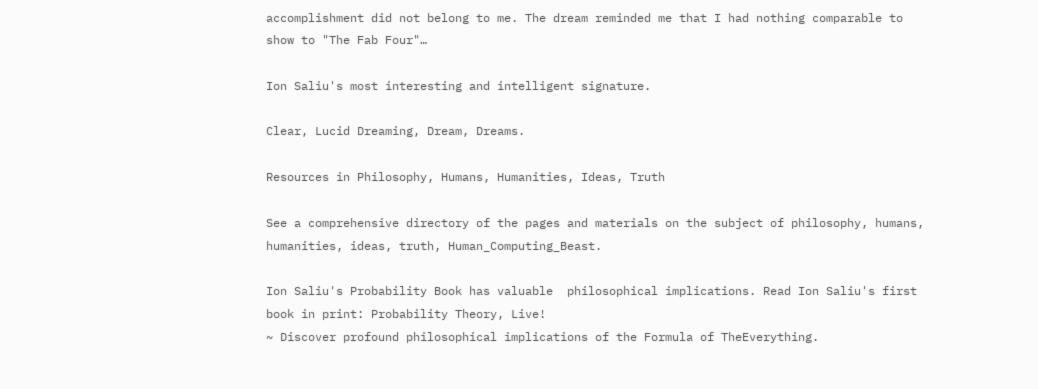accomplishment did not belong to me. The dream reminded me that I had nothing comparable to show to "The Fab Four"…

Ion Saliu's most interesting and intelligent signature.

Clear, Lucid Dreaming, Dream, Dreams.

Resources in Philosophy, Humans, Humanities, Ideas, Truth

See a comprehensive directory of the pages and materials on the subject of philosophy, humans, humanities, ideas, truth, Human_Computing_Beast.

Ion Saliu's Probability Book has valuable  philosophical implications. Read Ion Saliu's first book in print: Probability Theory, Live!
~ Discover profound philosophical implications of the Formula of TheEverything.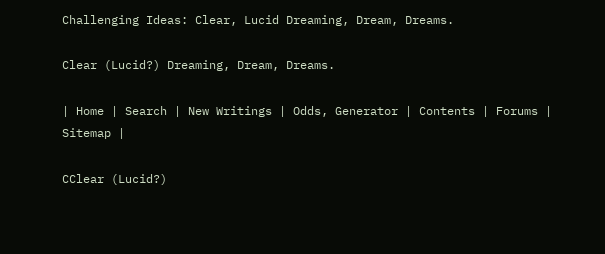Challenging Ideas: Clear, Lucid Dreaming, Dream, Dreams.

Clear (Lucid?) Dreaming, Dream, Dreams.

| Home | Search | New Writings | Odds, Generator | Contents | Forums | Sitemap |

CClear (Lucid?)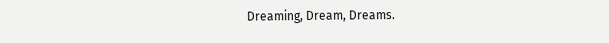Dreaming, Dream, Dreams.